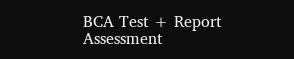BCA Test + Report Assessment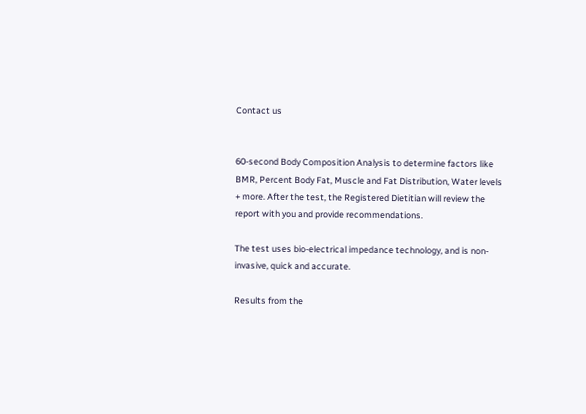Contact us


60-second Body Composition Analysis to determine factors like BMR, Percent Body Fat, Muscle and Fat Distribution, Water levels + more. After the test, the Registered Dietitian will review the report with you and provide recommendations.

The test uses bio-electrical impedance technology, and is non-invasive, quick and accurate.

Results from the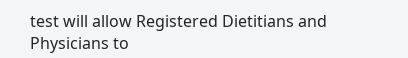test will allow Registered Dietitians and Physicians to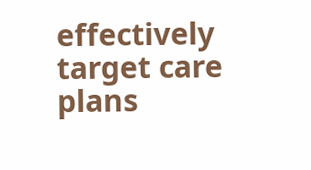effectively target care plans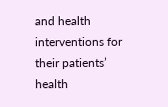and health interventions for their patients’ health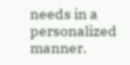needs in a personalized manner.